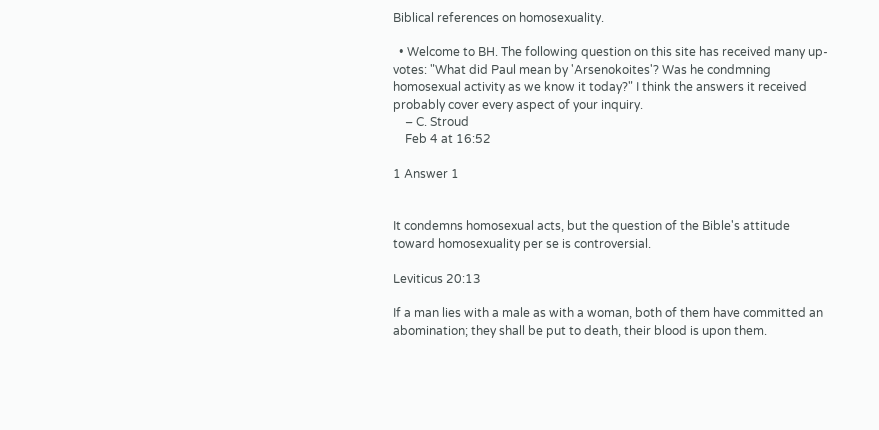Biblical references on homosexuality.

  • Welcome to BH. The following question on this site has received many up-votes: "What did Paul mean by 'Arsenokoites'? Was he condmning homosexual activity as we know it today?" I think the answers it received probably cover every aspect of your inquiry.
    – C. Stroud
    Feb 4 at 16:52

1 Answer 1


It condemns homosexual acts, but the question of the Bible's attitude toward homosexuality per se is controversial.

Leviticus 20:13

If a man lies with a male as with a woman, both of them have committed an abomination; they shall be put to death, their blood is upon them.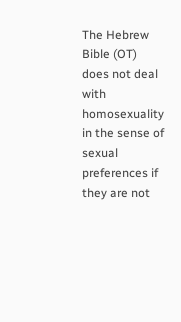The Hebrew Bible (OT) does not deal with homosexuality in the sense of sexual preferences if they are not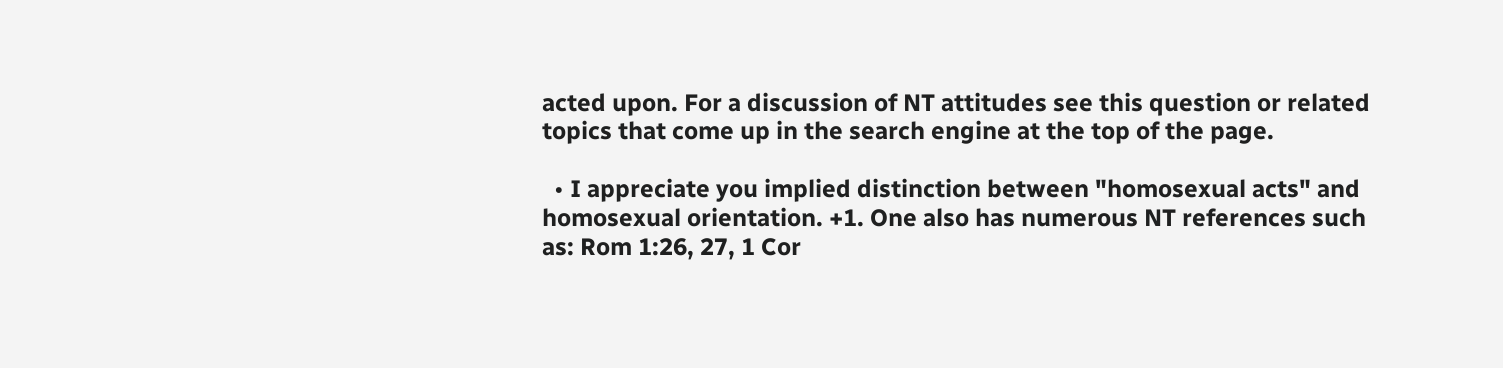acted upon. For a discussion of NT attitudes see this question or related topics that come up in the search engine at the top of the page.

  • I appreciate you implied distinction between "homosexual acts" and homosexual orientation. +1. One also has numerous NT references such as: Rom 1:26, 27, 1 Cor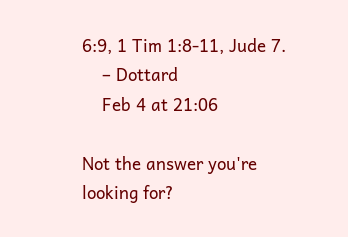6:9, 1 Tim 1:8-11, Jude 7.
    – Dottard
    Feb 4 at 21:06

Not the answer you're looking for?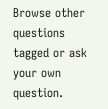Browse other questions tagged or ask your own question.